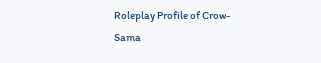Roleplay Profile of Crow-Sama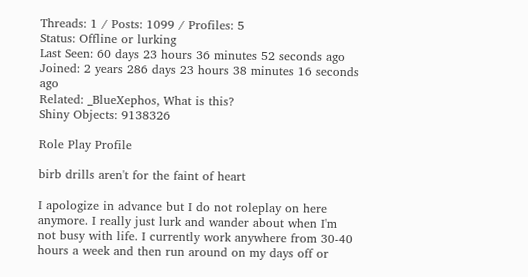Threads: 1 / Posts: 1099 / Profiles: 5
Status: Offline or lurking
Last Seen: 60 days 23 hours 36 minutes 52 seconds ago
Joined: 2 years 286 days 23 hours 38 minutes 16 seconds ago
Related: _BlueXephos, What is this?
Shiny Objects: 9138326

Role Play Profile

birb drills aren't for the faint of heart

I apologize in advance but I do not roleplay on here anymore. I really just lurk and wander about when I'm not busy with life. I currently work anywhere from 30-40 hours a week and then run around on my days off or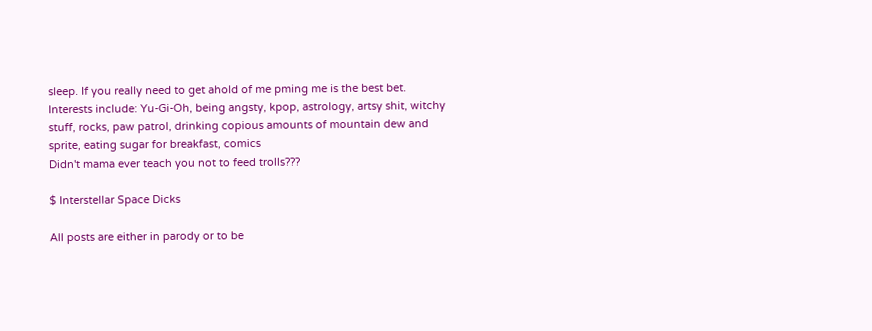sleep. If you really need to get ahold of me pming me is the best bet.
Interests include: Yu-Gi-Oh, being angsty, kpop, astrology, artsy shit, witchy stuff, rocks, paw patrol, drinking copious amounts of mountain dew and sprite, eating sugar for breakfast, comics
Didn't mama ever teach you not to feed trolls???

$ Interstellar Space Dicks

All posts are either in parody or to be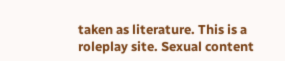taken as literature. This is a roleplay site. Sexual content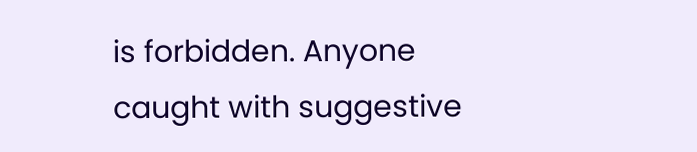is forbidden. Anyone caught with suggestive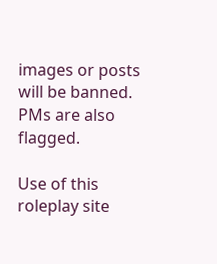images or posts will be banned. PMs are also flagged.

Use of this roleplay site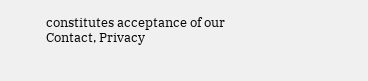constitutes acceptance of our
Contact, Privacy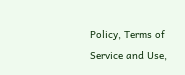Policy, Terms of Service and Use,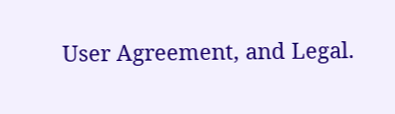User Agreement, and Legal.